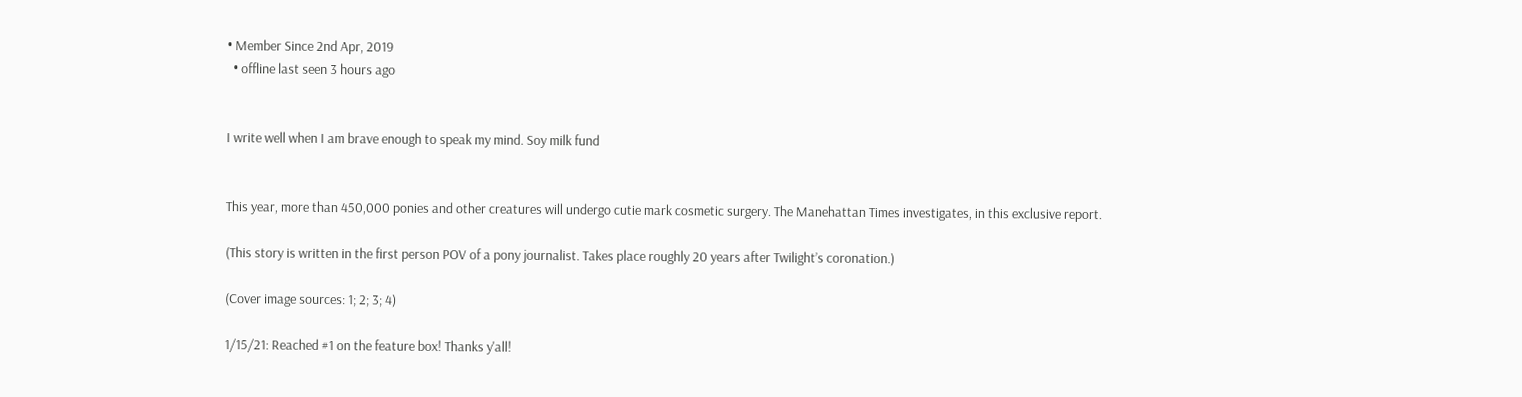• Member Since 2nd Apr, 2019
  • offline last seen 3 hours ago


I write well when I am brave enough to speak my mind. Soy milk fund


This year, more than 450,000 ponies and other creatures will undergo cutie mark cosmetic surgery. The Manehattan Times investigates, in this exclusive report.

(This story is written in the first person POV of a pony journalist. Takes place roughly 20 years after Twilight’s coronation.)

(Cover image sources: 1; 2; 3; 4)

1/15/21: Reached #1 on the feature box! Thanks y'all!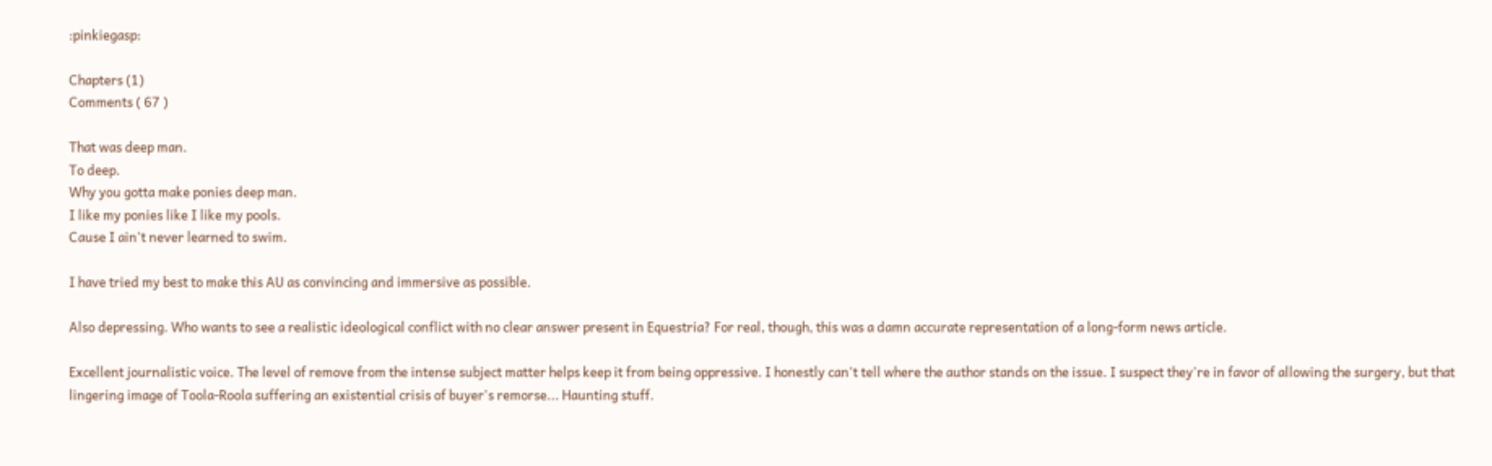:pinkiegasp:

Chapters (1)
Comments ( 67 )

That was deep man.
To deep.
Why you gotta make ponies deep man.
I like my ponies like I like my pools.
Cause I ain't never learned to swim.

I have tried my best to make this AU as convincing and immersive as possible.

Also depressing. Who wants to see a realistic ideological conflict with no clear answer present in Equestria? For real, though, this was a damn accurate representation of a long-form news article.

Excellent journalistic voice. The level of remove from the intense subject matter helps keep it from being oppressive. I honestly can't tell where the author stands on the issue. I suspect they're in favor of allowing the surgery, but that lingering image of Toola-Roola suffering an existential crisis of buyer's remorse... Haunting stuff.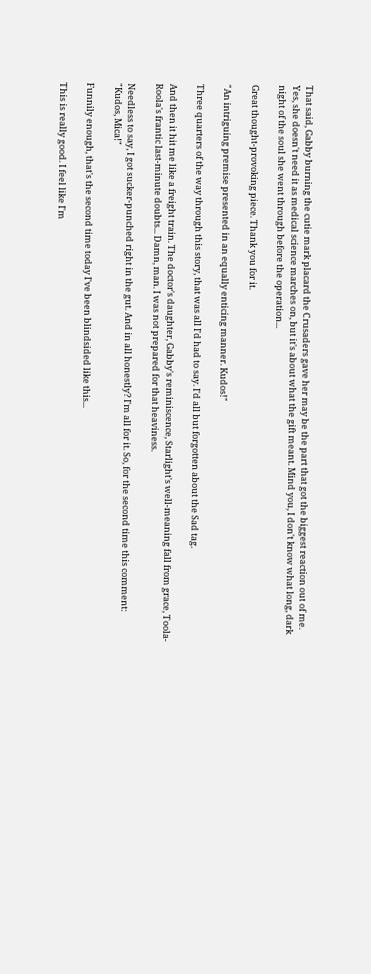That said, Gabby burning the cutie mark placard the Crusaders gave her may be the part that got the biggest reaction out of me. Yes, she doesn't need it as medical science marches on, but it's about what the gift meant. Mind you, I don't know what long, dark night of the soul she went through before the operation...

Great thought-provoking piece. Thank you for it.

"An intriguing premise presented in an equally enticing manner. Kudos!"

Three quarters of the way through this story, that was all I'd had to say. I'd all but forgotten about the Sad tag.

And then it hit me like a freight train. The doctor's daughter, Gabby's reminiscence, Starlight's well-meaning fall from grace, Toola-Roola's frantic last-minute doubts... Damn, man. I was not prepared for that heaviness.

Needless to say, I got sucker-punched right in the gut. And in all honestly? I'm all for it. So, for the second time this comment: "Kudos, Mica!"

Funnily enough, that's the second time today I've been blindsided like this...

This is really good. I feel like I'm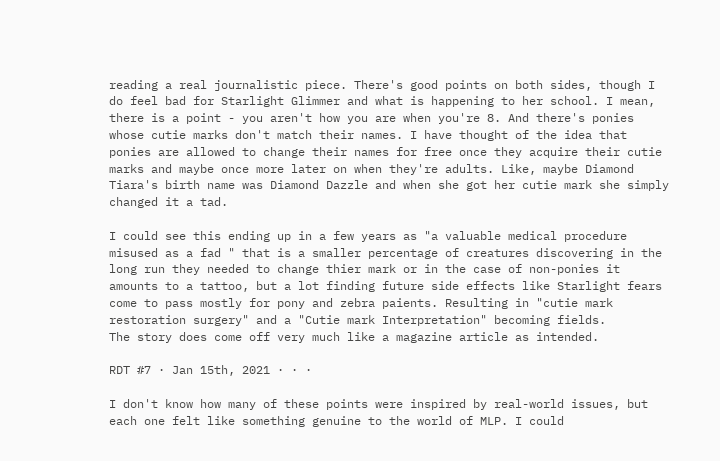reading a real journalistic piece. There's good points on both sides, though I do feel bad for Starlight Glimmer and what is happening to her school. I mean, there is a point - you aren't how you are when you're 8. And there's ponies whose cutie marks don't match their names. I have thought of the idea that ponies are allowed to change their names for free once they acquire their cutie marks and maybe once more later on when they're adults. Like, maybe Diamond Tiara's birth name was Diamond Dazzle and when she got her cutie mark she simply changed it a tad.

I could see this ending up in a few years as "a valuable medical procedure misused as a fad " that is a smaller percentage of creatures discovering in the long run they needed to change thier mark or in the case of non-ponies it amounts to a tattoo, but a lot finding future side effects like Starlight fears come to pass mostly for pony and zebra paients. Resulting in "cutie mark restoration surgery" and a "Cutie mark Interpretation" becoming fields.
The story does come off very much like a magazine article as intended.

RDT #7 · Jan 15th, 2021 · · ·

I don't know how many of these points were inspired by real-world issues, but each one felt like something genuine to the world of MLP. I could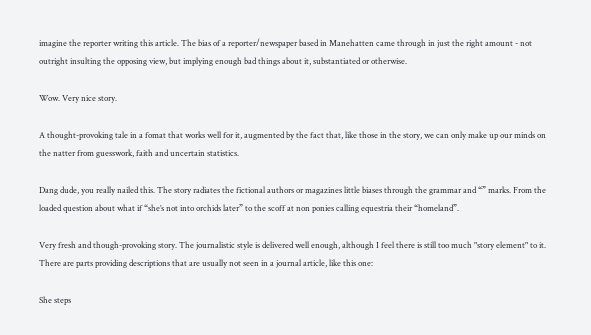imagine the reporter writing this article. The bias of a reporter/newspaper based in Manehatten came through in just the right amount - not outright insulting the opposing view, but implying enough bad things about it, substantiated or otherwise.

Wow. Very nice story.

A thought-provoking tale in a fomat that works well for it, augmented by the fact that, like those in the story, we can only make up our minds on the natter from guesswork, faith and uncertain statistics.

Dang dude, you really nailed this. The story radiates the fictional authors or magazines little biases through the grammar and “” marks. From the loaded question about what if “she’s not into orchids later” to the scoff at non ponies calling equestria their “homeland”.

Very fresh and though-provoking story. The journalistic style is delivered well enough, although I feel there is still too much "story element" to it. There are parts providing descriptions that are usually not seen in a journal article, like this one:

She steps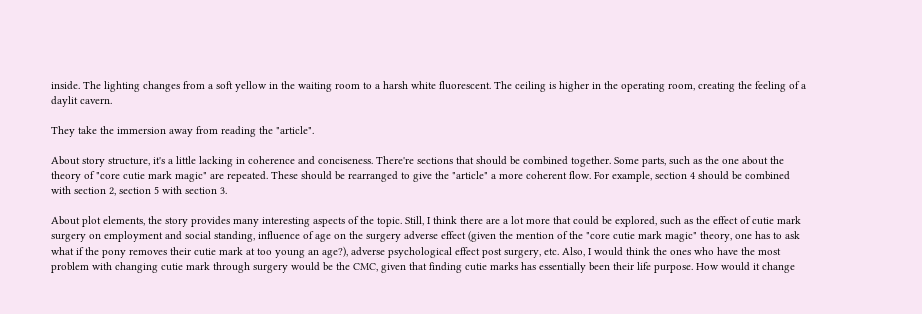inside. The lighting changes from a soft yellow in the waiting room to a harsh white fluorescent. The ceiling is higher in the operating room, creating the feeling of a daylit cavern.

They take the immersion away from reading the "article".

About story structure, it's a little lacking in coherence and conciseness. There're sections that should be combined together. Some parts, such as the one about the theory of "core cutie mark magic" are repeated. These should be rearranged to give the "article" a more coherent flow. For example, section 4 should be combined with section 2, section 5 with section 3.

About plot elements, the story provides many interesting aspects of the topic. Still, I think there are a lot more that could be explored, such as the effect of cutie mark surgery on employment and social standing, influence of age on the surgery adverse effect (given the mention of the "core cutie mark magic" theory, one has to ask what if the pony removes their cutie mark at too young an age?), adverse psychological effect post surgery, etc. Also, I would think the ones who have the most problem with changing cutie mark through surgery would be the CMC, given that finding cutie marks has essentially been their life purpose. How would it change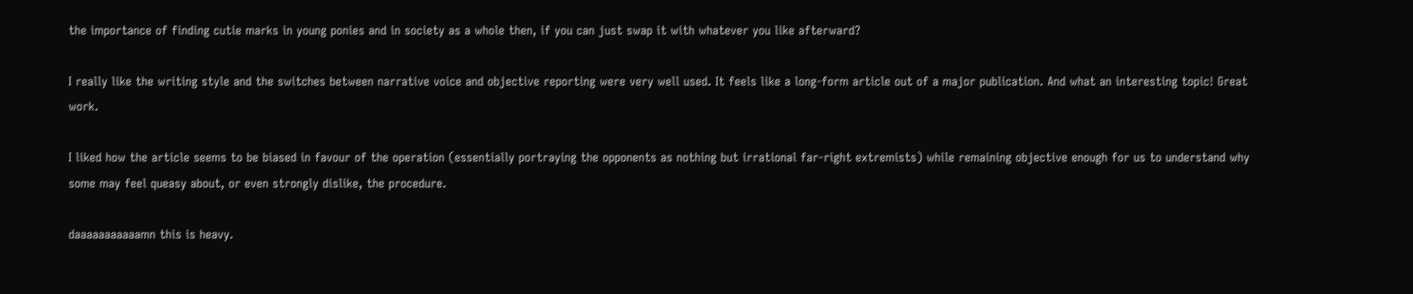the importance of finding cutie marks in young ponies and in society as a whole then, if you can just swap it with whatever you like afterward?

I really like the writing style and the switches between narrative voice and objective reporting were very well used. It feels like a long-form article out of a major publication. And what an interesting topic! Great work.

I liked how the article seems to be biased in favour of the operation (essentially portraying the opponents as nothing but irrational far-right extremists) while remaining objective enough for us to understand why some may feel queasy about, or even strongly dislike, the procedure.

daaaaaaaaaaamn this is heavy.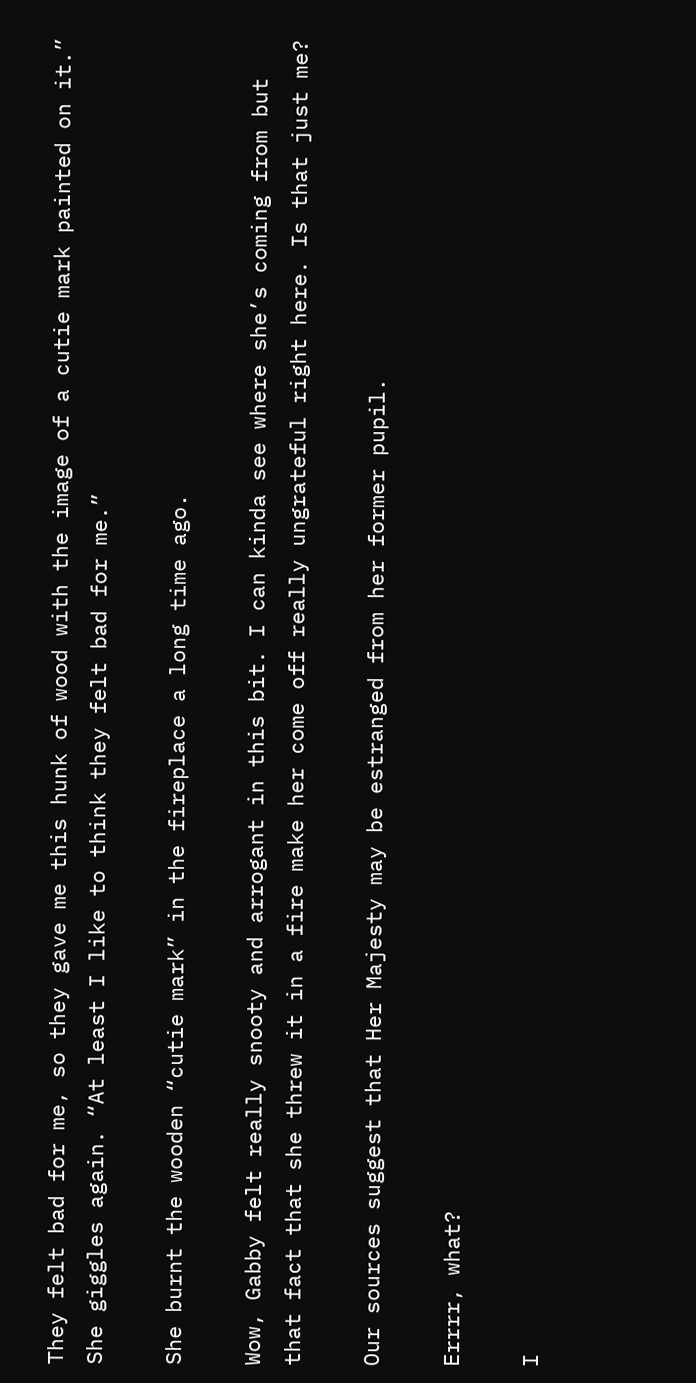They felt bad for me, so they gave me this hunk of wood with the image of a cutie mark painted on it.” She giggles again. “At least I like to think they felt bad for me.”

She burnt the wooden “cutie mark” in the fireplace a long time ago.

Wow, Gabby felt really snooty and arrogant in this bit. I can kinda see where she’s coming from but that fact that she threw it in a fire make her come off really ungrateful right here. Is that just me?

Our sources suggest that Her Majesty may be estranged from her former pupil.

Errrr, what?

I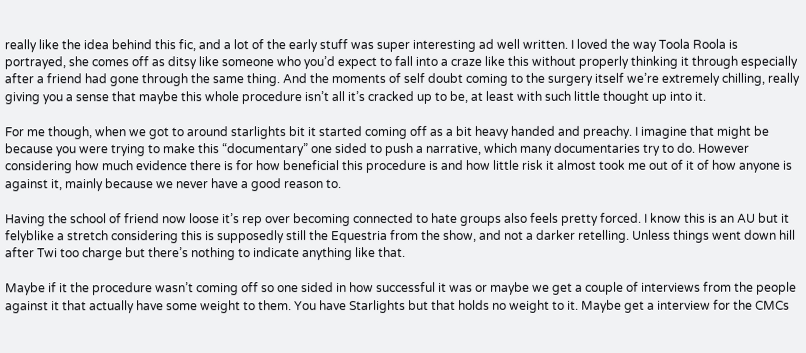really like the idea behind this fic, and a lot of the early stuff was super interesting ad well written. I loved the way Toola Roola is portrayed, she comes off as ditsy like someone who you’d expect to fall into a craze like this without properly thinking it through especially after a friend had gone through the same thing. And the moments of self doubt coming to the surgery itself we’re extremely chilling, really giving you a sense that maybe this whole procedure isn’t all it’s cracked up to be, at least with such little thought up into it.

For me though, when we got to around starlights bit it started coming off as a bit heavy handed and preachy. I imagine that might be because you were trying to make this “documentary” one sided to push a narrative, which many documentaries try to do. However considering how much evidence there is for how beneficial this procedure is and how little risk it almost took me out of it of how anyone is against it, mainly because we never have a good reason to.

Having the school of friend now loose it’s rep over becoming connected to hate groups also feels pretty forced. I know this is an AU but it felyblike a stretch considering this is supposedly still the Equestria from the show, and not a darker retelling. Unless things went down hill after Twi too charge but there’s nothing to indicate anything like that.

Maybe if it the procedure wasn’t coming off so one sided in how successful it was or maybe we get a couple of interviews from the people against it that actually have some weight to them. You have Starlights but that holds no weight to it. Maybe get a interview for the CMCs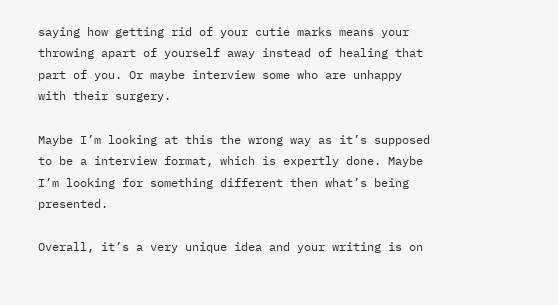saying how getting rid of your cutie marks means your throwing apart of yourself away instead of healing that part of you. Or maybe interview some who are unhappy with their surgery.

Maybe I’m looking at this the wrong way as it’s supposed to be a interview format, which is expertly done. Maybe I’m looking for something different then what’s being presented.

Overall, it’s a very unique idea and your writing is on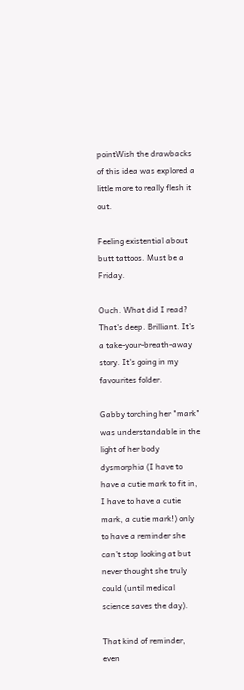pointWish the drawbacks of this idea was explored a little more to really flesh it out.

Feeling existential about butt tattoos. Must be a Friday.

Ouch. What did I read? That's deep. Brilliant. It's a take-your-breath-away story. It's going in my favourites folder.

Gabby torching her "mark" was understandable in the light of her body dysmorphia (I have to have a cutie mark to fit in, I have to have a cutie mark, a cutie mark!) only to have a reminder she can't stop looking at but never thought she truly could (until medical science saves the day).

That kind of reminder, even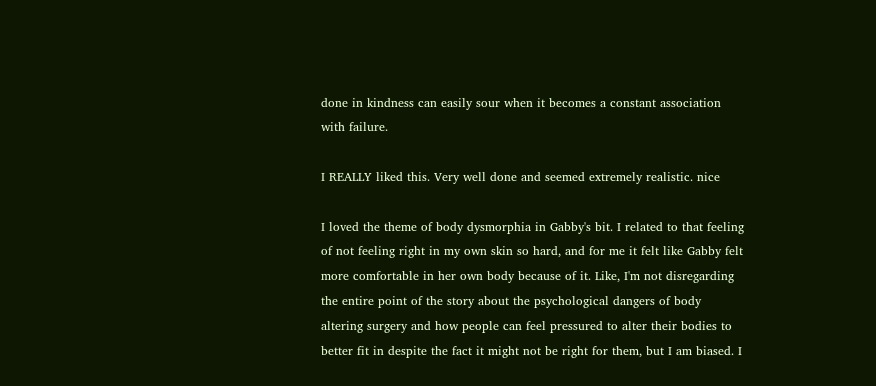done in kindness can easily sour when it becomes a constant association with failure.

I REALLY liked this. Very well done and seemed extremely realistic. nice

I loved the theme of body dysmorphia in Gabby's bit. I related to that feeling of not feeling right in my own skin so hard, and for me it felt like Gabby felt more comfortable in her own body because of it. Like, I'm not disregarding the entire point of the story about the psychological dangers of body altering surgery and how people can feel pressured to alter their bodies to better fit in despite the fact it might not be right for them, but I am biased. I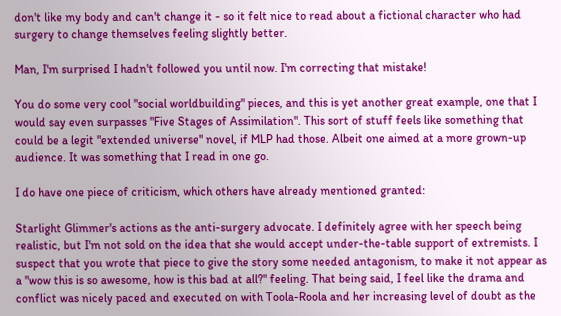don't like my body and can't change it - so it felt nice to read about a fictional character who had surgery to change themselves feeling slightly better.

Man, I'm surprised I hadn't followed you until now. I'm correcting that mistake!

You do some very cool "social worldbuilding" pieces, and this is yet another great example, one that I would say even surpasses "Five Stages of Assimilation". This sort of stuff feels like something that could be a legit "extended universe" novel, if MLP had those. Albeit one aimed at a more grown-up audience. It was something that I read in one go.

I do have one piece of criticism, which others have already mentioned granted:

Starlight Glimmer's actions as the anti-surgery advocate. I definitely agree with her speech being realistic, but I'm not sold on the idea that she would accept under-the-table support of extremists. I suspect that you wrote that piece to give the story some needed antagonism, to make it not appear as a "wow this is so awesome, how is this bad at all?" feeling. That being said, I feel like the drama and conflict was nicely paced and executed on with Toola-Roola and her increasing level of doubt as the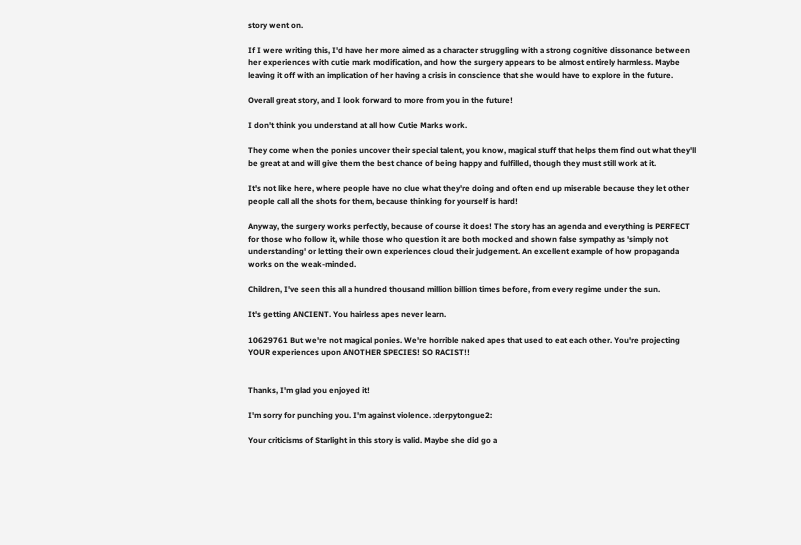story went on.

If I were writing this, I'd have her more aimed as a character struggling with a strong cognitive dissonance between her experiences with cutie mark modification, and how the surgery appears to be almost entirely harmless. Maybe leaving it off with an implication of her having a crisis in conscience that she would have to explore in the future.

Overall great story, and I look forward to more from you in the future!

I don't think you understand at all how Cutie Marks work.

They come when the ponies uncover their special talent, you know, magical stuff that helps them find out what they'll be great at and will give them the best chance of being happy and fulfilled, though they must still work at it.

It's not like here, where people have no clue what they're doing and often end up miserable because they let other people call all the shots for them, because thinking for yourself is hard!

Anyway, the surgery works perfectly, because of course it does! The story has an agenda and everything is PERFECT for those who follow it, while those who question it are both mocked and shown false sympathy as 'simply not understanding' or letting their own experiences cloud their judgement. An excellent example of how propaganda works on the weak-minded.

Children, I've seen this all a hundred thousand million billion times before, from every regime under the sun.

It's getting ANCIENT. You hairless apes never learn.

10629761 But we're not magical ponies. We're horrible naked apes that used to eat each other. You're projecting YOUR experiences upon ANOTHER SPECIES! SO RACIST!!


Thanks, I'm glad you enjoyed it!

I'm sorry for punching you. I'm against violence. :derpytongue2:

Your criticisms of Starlight in this story is valid. Maybe she did go a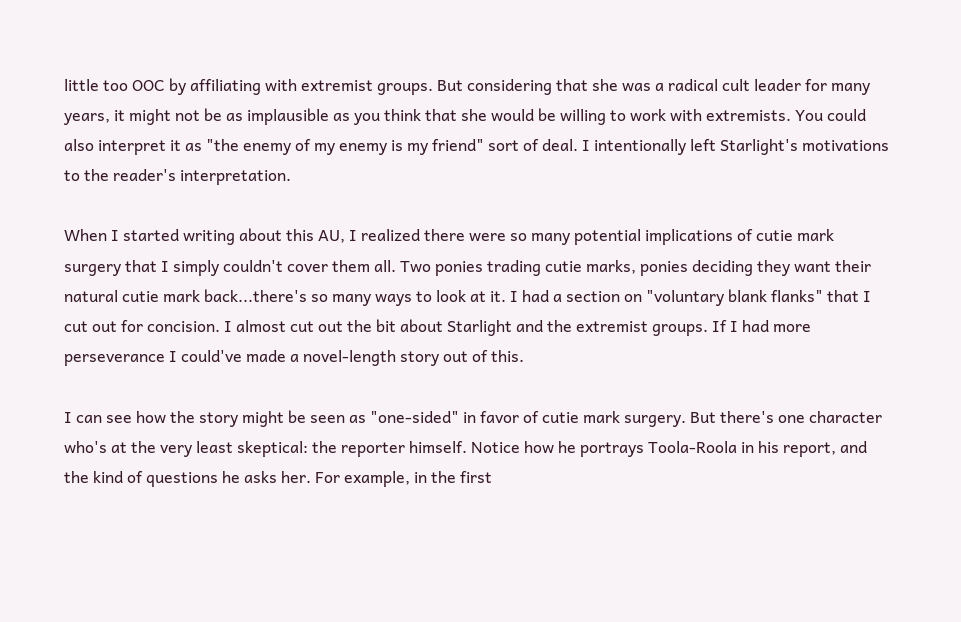little too OOC by affiliating with extremist groups. But considering that she was a radical cult leader for many years, it might not be as implausible as you think that she would be willing to work with extremists. You could also interpret it as "the enemy of my enemy is my friend" sort of deal. I intentionally left Starlight's motivations to the reader's interpretation.

When I started writing about this AU, I realized there were so many potential implications of cutie mark surgery that I simply couldn't cover them all. Two ponies trading cutie marks, ponies deciding they want their natural cutie mark back...there's so many ways to look at it. I had a section on "voluntary blank flanks" that I cut out for concision. I almost cut out the bit about Starlight and the extremist groups. If I had more perseverance I could've made a novel-length story out of this.

I can see how the story might be seen as "one-sided" in favor of cutie mark surgery. But there's one character who's at the very least skeptical: the reporter himself. Notice how he portrays Toola-Roola in his report, and the kind of questions he asks her. For example, in the first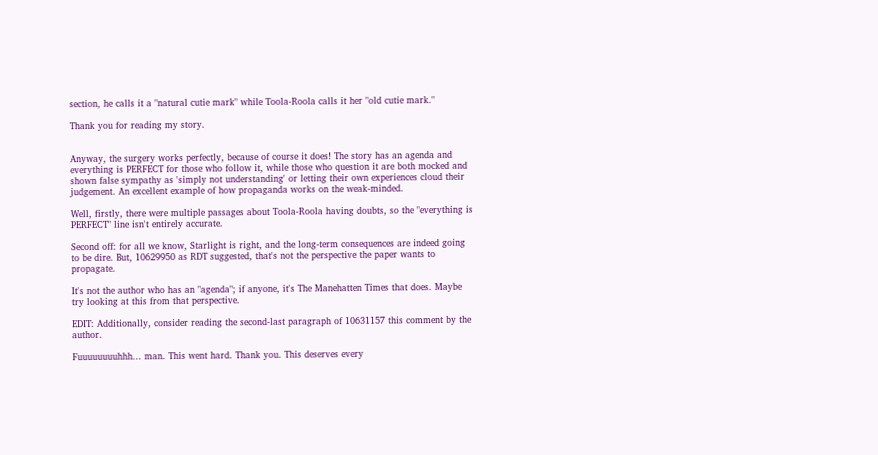section, he calls it a "natural cutie mark" while Toola-Roola calls it her "old cutie mark."

Thank you for reading my story.


Anyway, the surgery works perfectly, because of course it does! The story has an agenda and everything is PERFECT for those who follow it, while those who question it are both mocked and shown false sympathy as 'simply not understanding' or letting their own experiences cloud their judgement. An excellent example of how propaganda works on the weak-minded.

Well, firstly, there were multiple passages about Toola-Roola having doubts, so the "everything is PERFECT" line isn't entirely accurate.

Second off: for all we know, Starlight is right, and the long-term consequences are indeed going to be dire. But, 10629950 as RDT suggested, that's not the perspective the paper wants to propagate.

It's not the author who has an "agenda"; if anyone, it's The Manehatten Times that does. Maybe try looking at this from that perspective.

EDIT: Additionally, consider reading the second-last paragraph of 10631157 this comment by the author.

Fuuuuuuuuhhh... man. This went hard. Thank you. This deserves every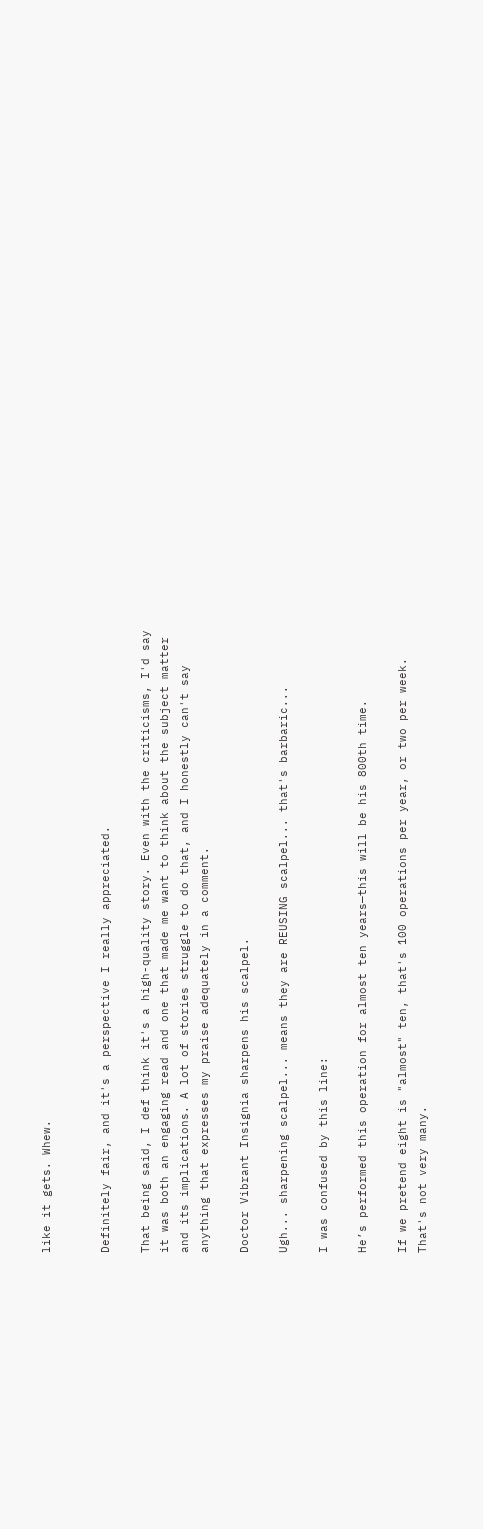like it gets. Whew.


Definitely fair, and it's a perspective I really appreciated.

That being said, I def think it's a high-quality story. Even with the criticisms, I'd say it was both an engaging read and one that made me want to think about the subject matter and its implications. A lot of stories struggle to do that, and I honestly can't say anything that expresses my praise adequately in a comment.

Doctor Vibrant Insignia sharpens his scalpel.

Ugh... sharpening scalpel... means they are REUSING scalpel... that's barbaric...

I was confused by this line:

He’s performed this operation for almost ten years—this will be his 800th time.

If we pretend eight is "almost" ten, that's 100 operations per year, or two per week. That's not very many.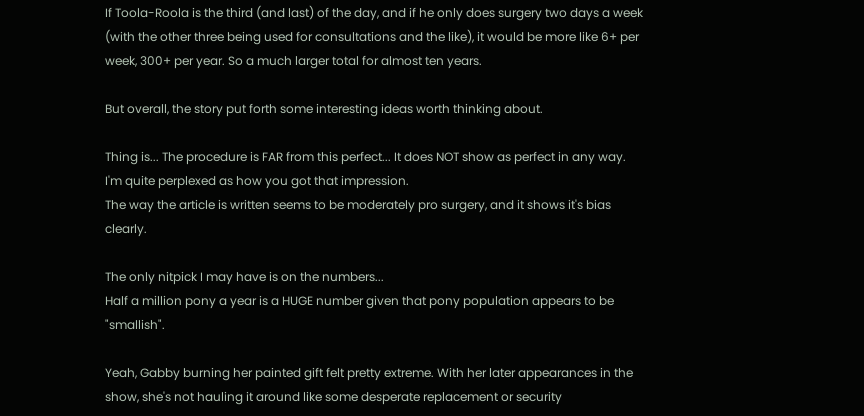If Toola-Roola is the third (and last) of the day, and if he only does surgery two days a week (with the other three being used for consultations and the like), it would be more like 6+ per week, 300+ per year. So a much larger total for almost ten years.

But overall, the story put forth some interesting ideas worth thinking about.

Thing is... The procedure is FAR from this perfect... It does NOT show as perfect in any way.
I'm quite perplexed as how you got that impression.
The way the article is written seems to be moderately pro surgery, and it shows it's bias clearly.

The only nitpick I may have is on the numbers...
Half a million pony a year is a HUGE number given that pony population appears to be "smallish".

Yeah, Gabby burning her painted gift felt pretty extreme. With her later appearances in the show, she's not hauling it around like some desperate replacement or security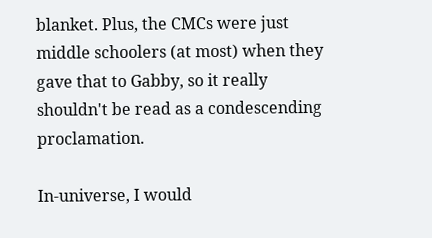blanket. Plus, the CMCs were just middle schoolers (at most) when they gave that to Gabby, so it really shouldn't be read as a condescending proclamation.

In-universe, I would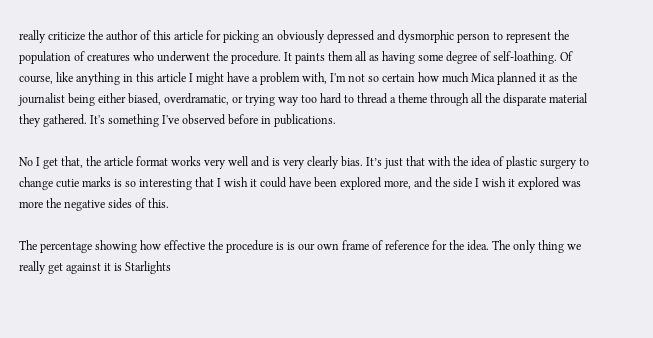really criticize the author of this article for picking an obviously depressed and dysmorphic person to represent the population of creatures who underwent the procedure. It paints them all as having some degree of self-loathing. Of course, like anything in this article I might have a problem with, I'm not so certain how much Mica planned it as the journalist being either biased, overdramatic, or trying way too hard to thread a theme through all the disparate material they gathered. It's something I've observed before in publications.

No I get that, the article format works very well and is very clearly bias. It’s just that with the idea of plastic surgery to change cutie marks is so interesting that I wish it could have been explored more, and the side I wish it explored was more the negative sides of this.

The percentage showing how effective the procedure is is our own frame of reference for the idea. The only thing we really get against it is Starlights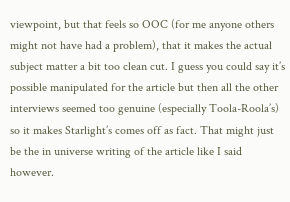viewpoint, but that feels so OOC (for me anyone others might not have had a problem), that it makes the actual subject matter a bit too clean cut. I guess you could say it’s possible manipulated for the article but then all the other interviews seemed too genuine (especially Toola-Roola’s) so it makes Starlight’s comes off as fact. That might just be the in universe writing of the article like I said however.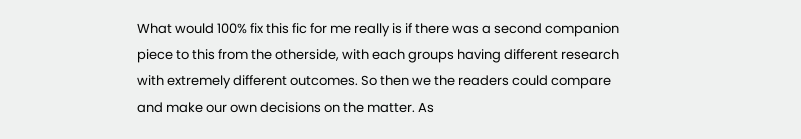What would 100% fix this fic for me really is if there was a second companion piece to this from the otherside, with each groups having different research with extremely different outcomes. So then we the readers could compare and make our own decisions on the matter. As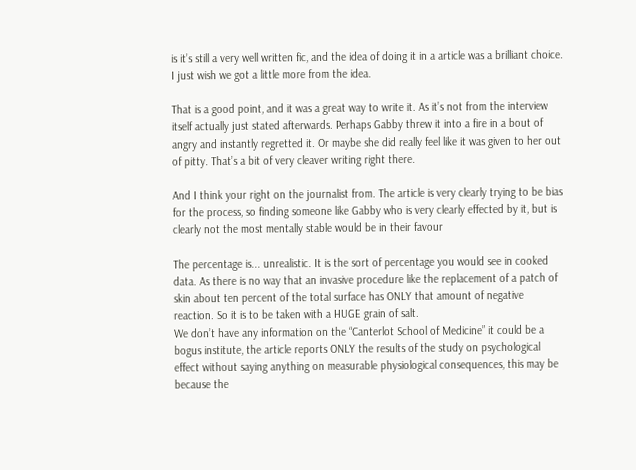is it’s still a very well written fic, and the idea of doing it in a article was a brilliant choice.
I just wish we got a little more from the idea.

That is a good point, and it was a great way to write it. As it’s not from the interview itself actually just stated afterwards. Perhaps Gabby threw it into a fire in a bout of angry and instantly regretted it. Or maybe she did really feel like it was given to her out of pitty. That’s a bit of very cleaver writing right there.

And I think your right on the journalist from. The article is very clearly trying to be bias for the process, so finding someone like Gabby who is very clearly effected by it, but is clearly not the most mentally stable would be in their favour

The percentage is... unrealistic. It is the sort of percentage you would see in cooked data. As there is no way that an invasive procedure like the replacement of a patch of skin about ten percent of the total surface has ONLY that amount of negative reaction. So it is to be taken with a HUGE grain of salt.
We don’t have any information on the “Canterlot School of Medicine” it could be a bogus institute, the article reports ONLY the results of the study on psychological effect without saying anything on measurable physiological consequences, this may be because the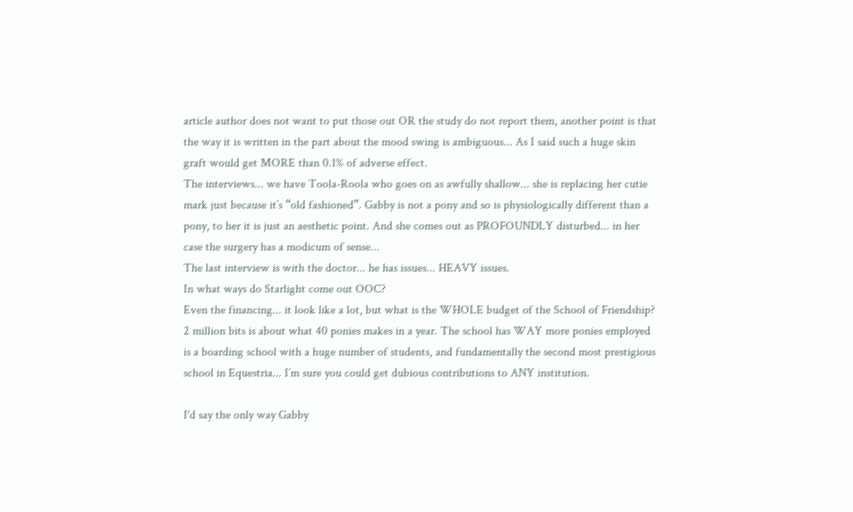article author does not want to put those out OR the study do not report them, another point is that the way it is written in the part about the mood swing is ambiguous... As I said such a huge skin graft would get MORE than 0.1% of adverse effect.
The interviews... we have Toola-Roola who goes on as awfully shallow... she is replacing her cutie mark just because it’s “old fashioned”. Gabby is not a pony and so is physiologically different than a pony, to her it is just an aesthetic point. And she comes out as PROFOUNDLY disturbed... in her case the surgery has a modicum of sense...
The last interview is with the doctor... he has issues... HEAVY issues.
In what ways do Starlight come out OOC?
Even the financing... it look like a lot, but what is the WHOLE budget of the School of Friendship?
2 million bits is about what 40 ponies makes in a year. The school has WAY more ponies employed is a boarding school with a huge number of students, and fundamentally the second most prestigious school in Equestria... I’m sure you could get dubious contributions to ANY institution.

I'd say the only way Gabby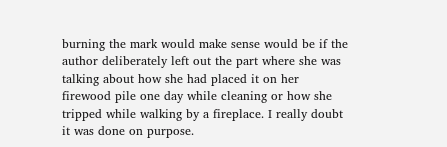burning the mark would make sense would be if the author deliberately left out the part where she was talking about how she had placed it on her firewood pile one day while cleaning or how she tripped while walking by a fireplace. I really doubt it was done on purpose.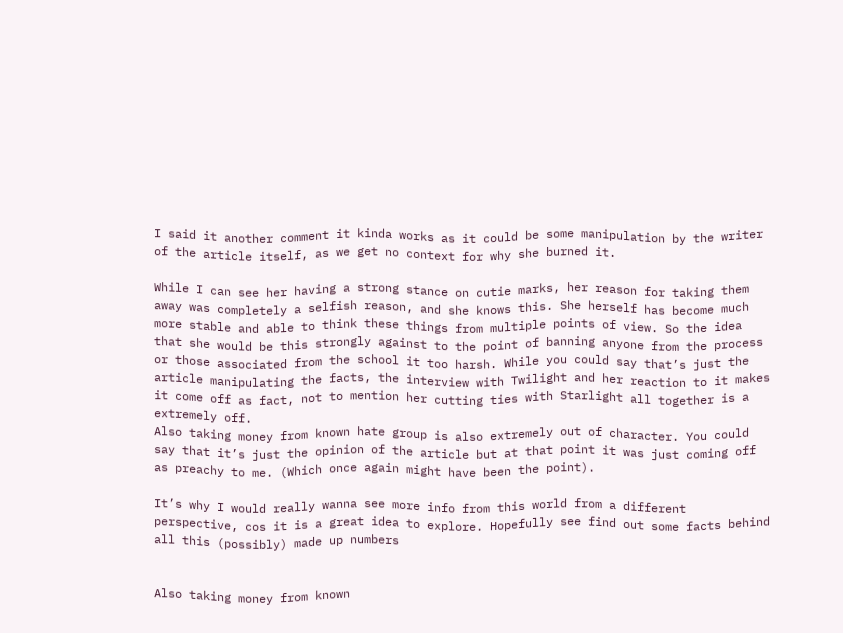I said it another comment it kinda works as it could be some manipulation by the writer of the article itself, as we get no context for why she burned it.

While I can see her having a strong stance on cutie marks, her reason for taking them away was completely a selfish reason, and she knows this. She herself has become much more stable and able to think these things from multiple points of view. So the idea that she would be this strongly against to the point of banning anyone from the process or those associated from the school it too harsh. While you could say that’s just the article manipulating the facts, the interview with Twilight and her reaction to it makes it come off as fact, not to mention her cutting ties with Starlight all together is a extremely off.
Also taking money from known hate group is also extremely out of character. You could say that it’s just the opinion of the article but at that point it was just coming off as preachy to me. (Which once again might have been the point).

It’s why I would really wanna see more info from this world from a different perspective, cos it is a great idea to explore. Hopefully see find out some facts behind all this (possibly) made up numbers


Also taking money from known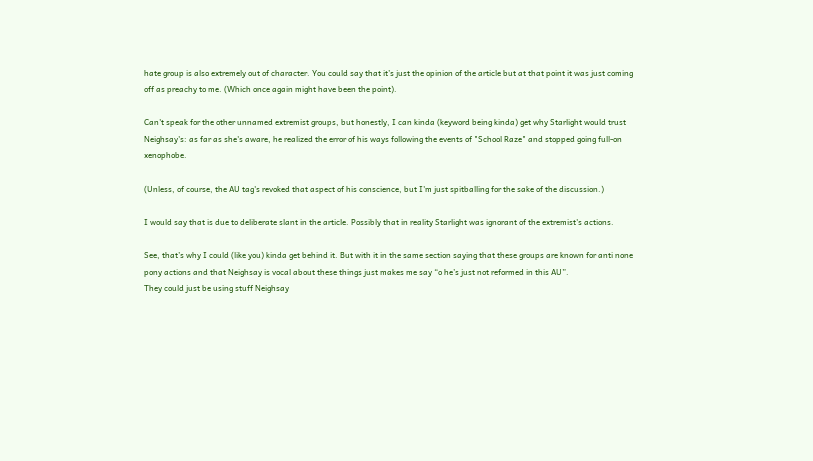hate group is also extremely out of character. You could say that it’s just the opinion of the article but at that point it was just coming off as preachy to me. (Which once again might have been the point).

Can't speak for the other unnamed extremist groups, but honestly, I can kinda (keyword being kinda) get why Starlight would trust Neighsay's: as far as she's aware, he realized the error of his ways following the events of "School Raze" and stopped going full-on xenophobe.

(Unless, of course, the AU tag's revoked that aspect of his conscience, but I'm just spitballing for the sake of the discussion.)

I would say that is due to deliberate slant in the article. Possibly that in reality Starlight was ignorant of the extremist's actions.

See, that’s why I could (like you) kinda get behind it. But with it in the same section saying that these groups are known for anti none pony actions and that Neighsay is vocal about these things just makes me say “o he’s just not reformed in this AU”.
They could just be using stuff Neighsay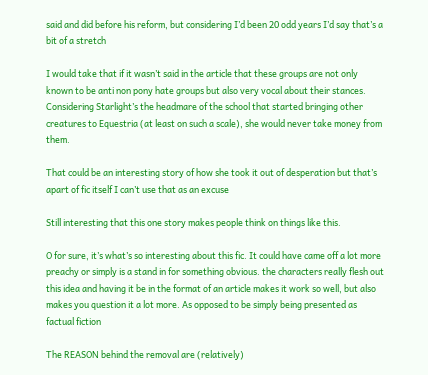said and did before his reform, but considering I’d been 20 odd years I’d say that’s a bit of a stretch

I would take that if it wasn’t said in the article that these groups are not only known to be anti non pony hate groups but also very vocal about their stances. Considering Starlight’s the headmare of the school that started bringing other creatures to Equestria (at least on such a scale), she would never take money from them.

That could be an interesting story of how she took it out of desperation but that’s apart of fic itself I can’t use that as an excuse

Still interesting that this one story makes people think on things like this.

O for sure, it’s what’s so interesting about this fic. It could have came off a lot more preachy or simply is a stand in for something obvious. the characters really flesh out this idea and having it be in the format of an article makes it work so well, but also makes you question it a lot more. As opposed to be simply being presented as factual fiction

The REASON behind the removal are (relatively)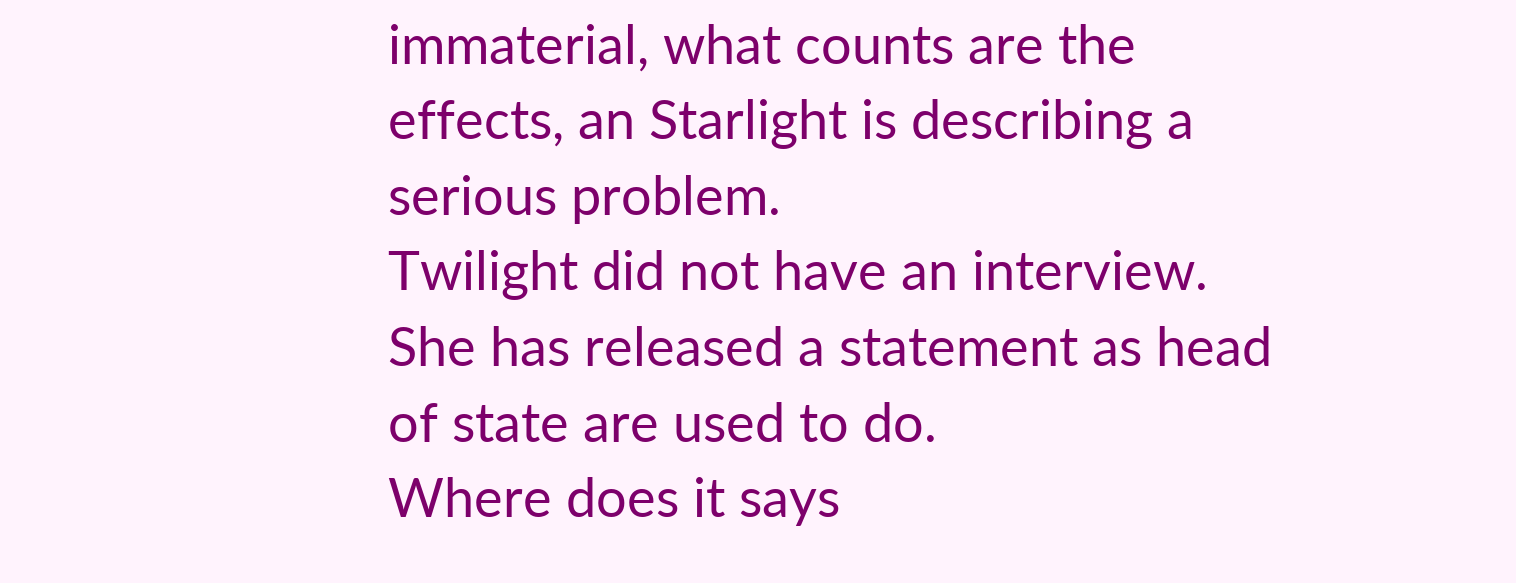immaterial, what counts are the effects, an Starlight is describing a serious problem.
Twilight did not have an interview. She has released a statement as head of state are used to do.
Where does it says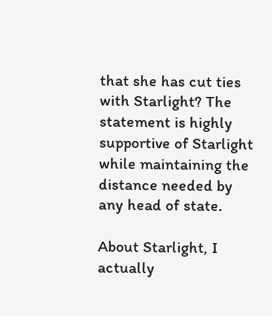that she has cut ties with Starlight? The statement is highly supportive of Starlight while maintaining the distance needed by any head of state.

About Starlight, I actually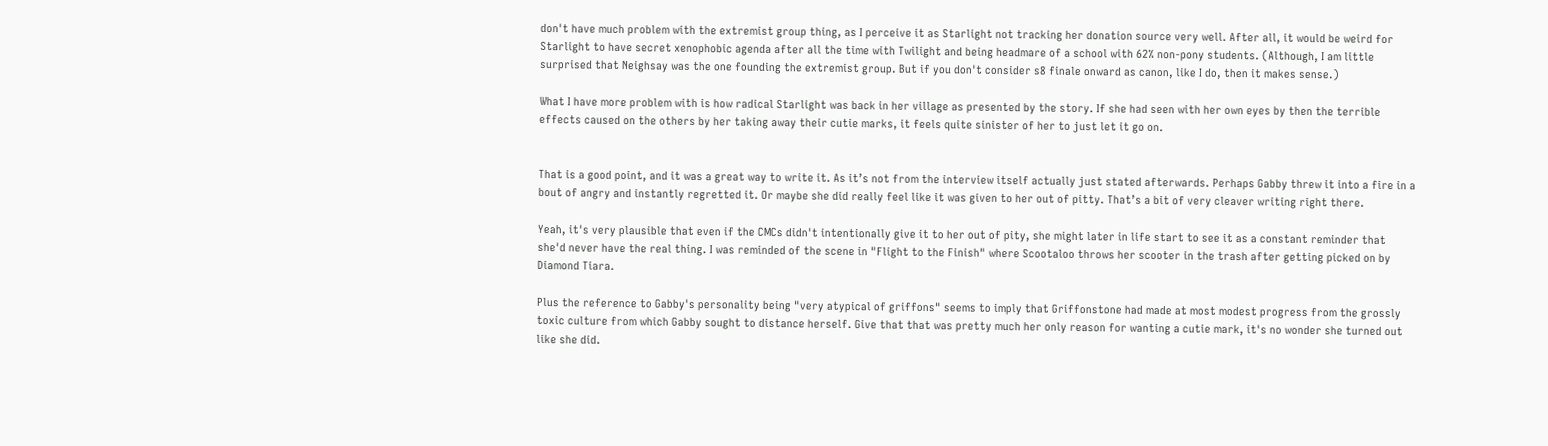don't have much problem with the extremist group thing, as I perceive it as Starlight not tracking her donation source very well. After all, it would be weird for Starlight to have secret xenophobic agenda after all the time with Twilight and being headmare of a school with 62% non-pony students. (Although, I am little surprised that Neighsay was the one founding the extremist group. But if you don't consider s8 finale onward as canon, like I do, then it makes sense.)

What I have more problem with is how radical Starlight was back in her village as presented by the story. If she had seen with her own eyes by then the terrible effects caused on the others by her taking away their cutie marks, it feels quite sinister of her to just let it go on.


That is a good point, and it was a great way to write it. As it’s not from the interview itself actually just stated afterwards. Perhaps Gabby threw it into a fire in a bout of angry and instantly regretted it. Or maybe she did really feel like it was given to her out of pitty. That’s a bit of very cleaver writing right there.

Yeah, it's very plausible that even if the CMCs didn't intentionally give it to her out of pity, she might later in life start to see it as a constant reminder that she'd never have the real thing. I was reminded of the scene in "Flight to the Finish" where Scootaloo throws her scooter in the trash after getting picked on by Diamond Tiara.

Plus the reference to Gabby's personality being "very atypical of griffons" seems to imply that Griffonstone had made at most modest progress from the grossly toxic culture from which Gabby sought to distance herself. Give that that was pretty much her only reason for wanting a cutie mark, it's no wonder she turned out like she did.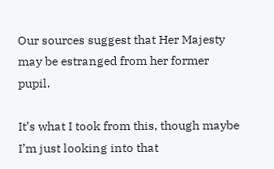Our sources suggest that Her Majesty may be estranged from her former pupil.

It’s what I took from this, though maybe I’m just looking into that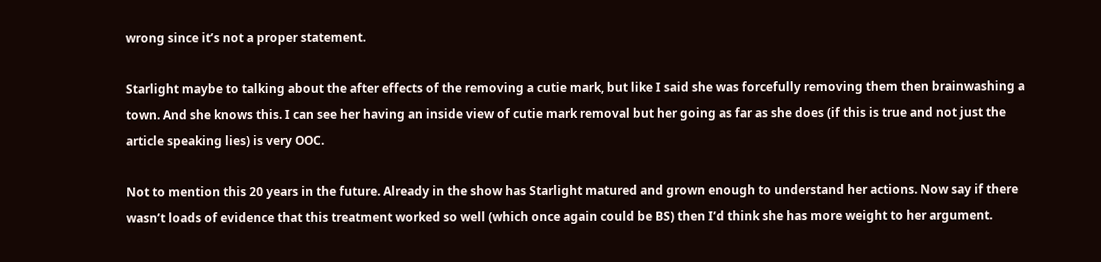wrong since it’s not a proper statement.

Starlight maybe to talking about the after effects of the removing a cutie mark, but like I said she was forcefully removing them then brainwashing a town. And she knows this. I can see her having an inside view of cutie mark removal but her going as far as she does (if this is true and not just the article speaking lies) is very OOC.

Not to mention this 20 years in the future. Already in the show has Starlight matured and grown enough to understand her actions. Now say if there wasn’t loads of evidence that this treatment worked so well (which once again could be BS) then I’d think she has more weight to her argument.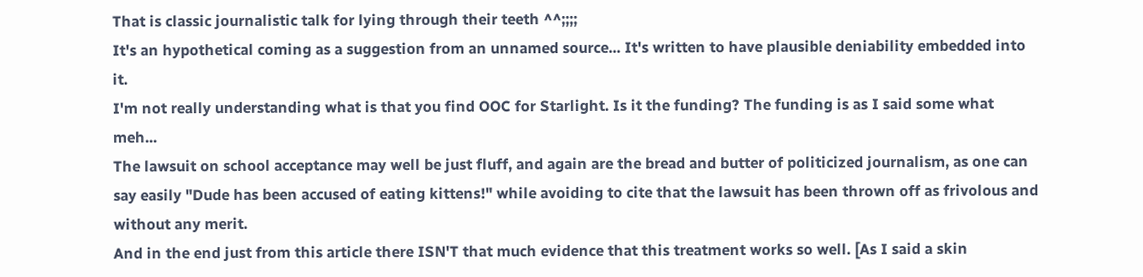That is classic journalistic talk for lying through their teeth ^^;;;;
It's an hypothetical coming as a suggestion from an unnamed source... It's written to have plausible deniability embedded into it.
I'm not really understanding what is that you find OOC for Starlight. Is it the funding? The funding is as I said some what meh...
The lawsuit on school acceptance may well be just fluff, and again are the bread and butter of politicized journalism, as one can say easily "Dude has been accused of eating kittens!" while avoiding to cite that the lawsuit has been thrown off as frivolous and without any merit.
And in the end just from this article there ISN'T that much evidence that this treatment works so well. [As I said a skin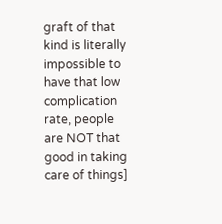graft of that kind is literally impossible to have that low complication rate, people are NOT that good in taking care of things]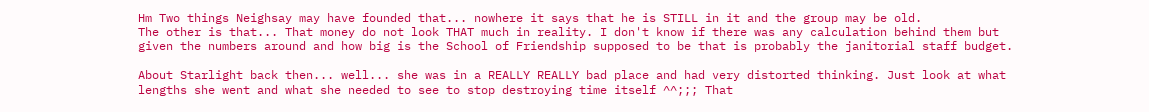Hm Two things Neighsay may have founded that... nowhere it says that he is STILL in it and the group may be old.
The other is that... That money do not look THAT much in reality. I don't know if there was any calculation behind them but given the numbers around and how big is the School of Friendship supposed to be that is probably the janitorial staff budget.

About Starlight back then... well... she was in a REALLY REALLY bad place and had very distorted thinking. Just look at what lengths she went and what she needed to see to stop destroying time itself ^^;;; That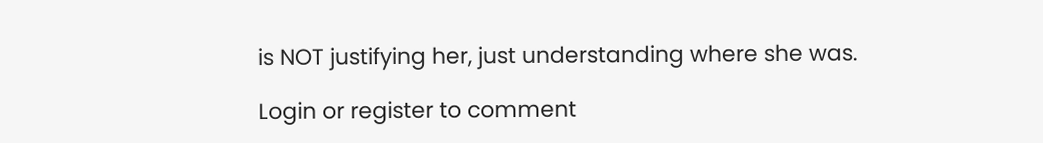is NOT justifying her, just understanding where she was.

Login or register to comment